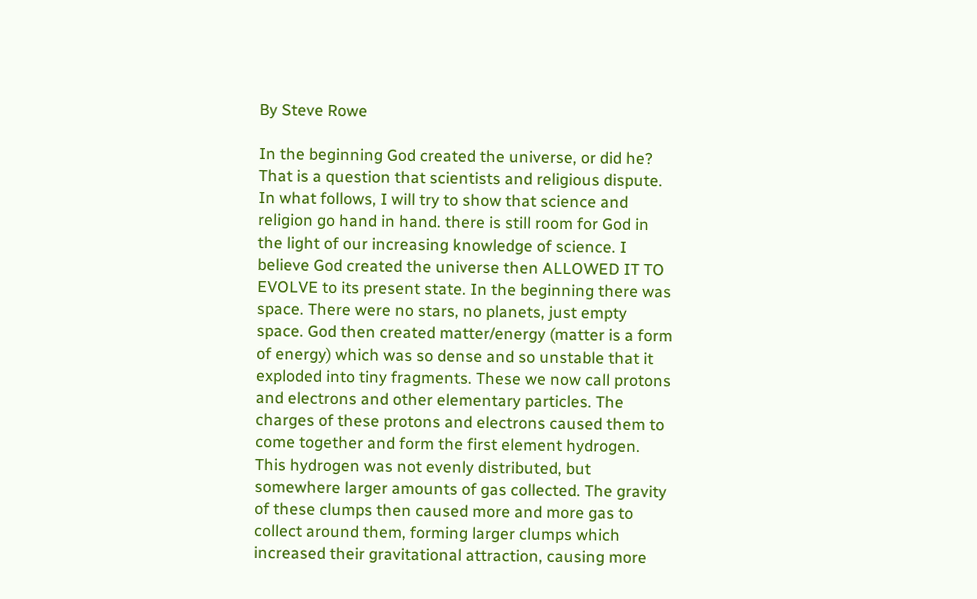By Steve Rowe

In the beginning God created the universe, or did he? That is a question that scientists and religious dispute. In what follows, I will try to show that science and religion go hand in hand. there is still room for God in the light of our increasing knowledge of science. I believe God created the universe then ALLOWED IT TO EVOLVE to its present state. In the beginning there was space. There were no stars, no planets, just empty space. God then created matter/energy (matter is a form of energy) which was so dense and so unstable that it exploded into tiny fragments. These we now call protons and electrons and other elementary particles. The charges of these protons and electrons caused them to come together and form the first element hydrogen. This hydrogen was not evenly distributed, but somewhere larger amounts of gas collected. The gravity of these clumps then caused more and more gas to collect around them, forming larger clumps which increased their gravitational attraction, causing more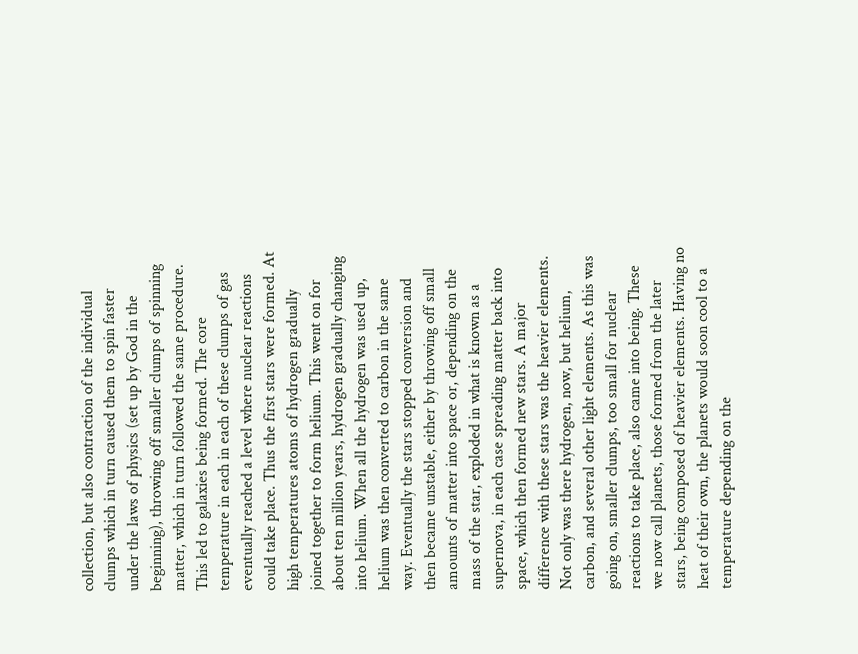collection, but also contraction of the individual clumps which in turn caused them to spin faster under the laws of physics (set up by God in the beginning), throwing off smaller clumps of spinning matter, which in turn followed the same procedure. This led to galaxies being formed. The core temperature in each in each of these clumps of gas eventually reached a level where nuclear reactions could take place. Thus the first stars were formed. At high temperatures atoms of hydrogen gradually joined together to form helium. This went on for about ten million years, hydrogen gradually changing into helium. When all the hydrogen was used up, helium was then converted to carbon in the same way. Eventually the stars stopped conversion and then became unstable, either by throwing off small amounts of matter into space or, depending on the mass of the star, exploded in what is known as a supernova, in each case spreading matter back into space, which then formed new stars. A major difference with these stars was the heavier elements. Not only was there hydrogen, now, but helium, carbon, and several other light elements. As this was going on, smaller clumps, too small for nuclear reactions to take place, also came into being. These we now call planets, those formed from the later stars, being composed of heavier elements. Having no heat of their own, the planets would soon cool to a temperature depending on the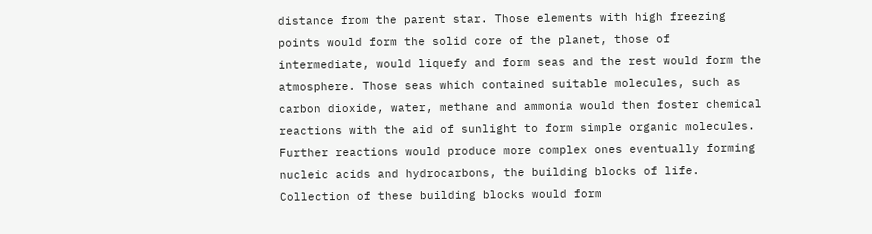distance from the parent star. Those elements with high freezing points would form the solid core of the planet, those of intermediate, would liquefy and form seas and the rest would form the atmosphere. Those seas which contained suitable molecules, such as carbon dioxide, water, methane and ammonia would then foster chemical reactions with the aid of sunlight to form simple organic molecules. Further reactions would produce more complex ones eventually forming nucleic acids and hydrocarbons, the building blocks of life. Collection of these building blocks would form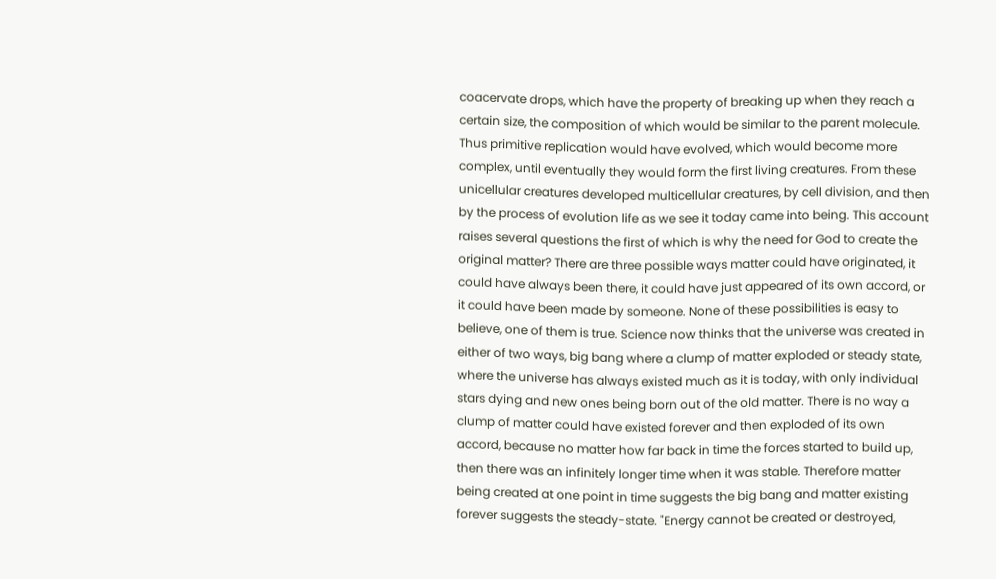coacervate drops, which have the property of breaking up when they reach a certain size, the composition of which would be similar to the parent molecule. Thus primitive replication would have evolved, which would become more complex, until eventually they would form the first living creatures. From these unicellular creatures developed multicellular creatures, by cell division, and then by the process of evolution life as we see it today came into being. This account raises several questions the first of which is why the need for God to create the original matter? There are three possible ways matter could have originated, it could have always been there, it could have just appeared of its own accord, or it could have been made by someone. None of these possibilities is easy to believe, one of them is true. Science now thinks that the universe was created in either of two ways, big bang where a clump of matter exploded or steady state, where the universe has always existed much as it is today, with only individual stars dying and new ones being born out of the old matter. There is no way a clump of matter could have existed forever and then exploded of its own accord, because no matter how far back in time the forces started to build up, then there was an infinitely longer time when it was stable. Therefore matter being created at one point in time suggests the big bang and matter existing forever suggests the steady-state. "Energy cannot be created or destroyed,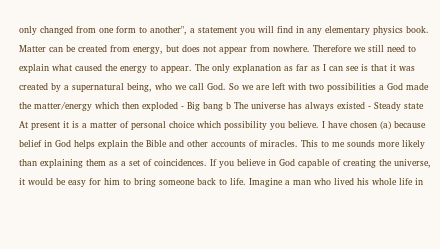only changed from one form to another", a statement you will find in any elementary physics book. Matter can be created from energy, but does not appear from nowhere. Therefore we still need to explain what caused the energy to appear. The only explanation as far as I can see is that it was created by a supernatural being, who we call God. So we are left with two possibilities a God made the matter/energy which then exploded - Big bang b The universe has always existed - Steady state At present it is a matter of personal choice which possibility you believe. I have chosen (a) because belief in God helps explain the Bible and other accounts of miracles. This to me sounds more likely than explaining them as a set of coincidences. If you believe in God capable of creating the universe, it would be easy for him to bring someone back to life. Imagine a man who lived his whole life in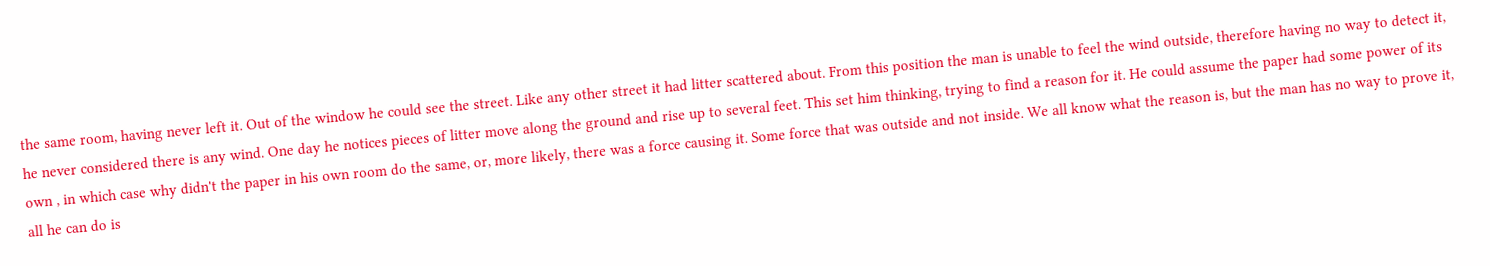the same room, having never left it. Out of the window he could see the street. Like any other street it had litter scattered about. From this position the man is unable to feel the wind outside, therefore having no way to detect it, he never considered there is any wind. One day he notices pieces of litter move along the ground and rise up to several feet. This set him thinking, trying to find a reason for it. He could assume the paper had some power of its own , in which case why didn't the paper in his own room do the same, or, more likely, there was a force causing it. Some force that was outside and not inside. We all know what the reason is, but the man has no way to prove it, all he can do is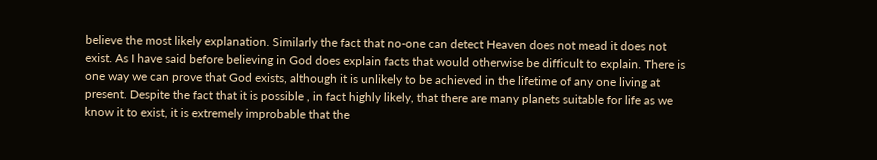believe the most likely explanation. Similarly the fact that no-one can detect Heaven does not mead it does not exist. As I have said before believing in God does explain facts that would otherwise be difficult to explain. There is one way we can prove that God exists, although it is unlikely to be achieved in the lifetime of any one living at present. Despite the fact that it is possible , in fact highly likely, that there are many planets suitable for life as we know it to exist, it is extremely improbable that the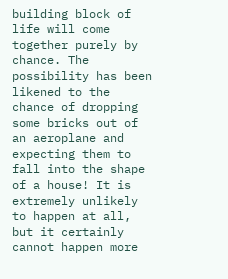building block of life will come together purely by chance. The possibility has been likened to the chance of dropping some bricks out of an aeroplane and expecting them to fall into the shape of a house! It is extremely unlikely to happen at all, but it certainly cannot happen more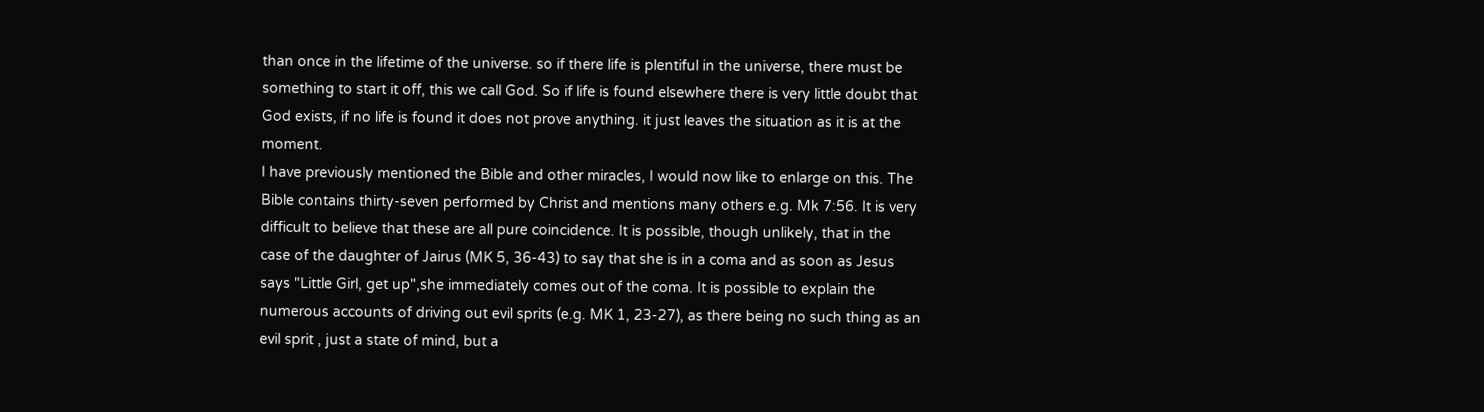than once in the lifetime of the universe. so if there life is plentiful in the universe, there must be something to start it off, this we call God. So if life is found elsewhere there is very little doubt that God exists, if no life is found it does not prove anything. it just leaves the situation as it is at the moment.
I have previously mentioned the Bible and other miracles, I would now like to enlarge on this. The Bible contains thirty-seven performed by Christ and mentions many others e.g. Mk 7:56. It is very difficult to believe that these are all pure coincidence. It is possible, though unlikely, that in the case of the daughter of Jairus (MK 5, 36-43) to say that she is in a coma and as soon as Jesus says "Little Girl, get up",she immediately comes out of the coma. It is possible to explain the numerous accounts of driving out evil sprits (e.g. MK 1, 23-27), as there being no such thing as an evil sprit , just a state of mind, but a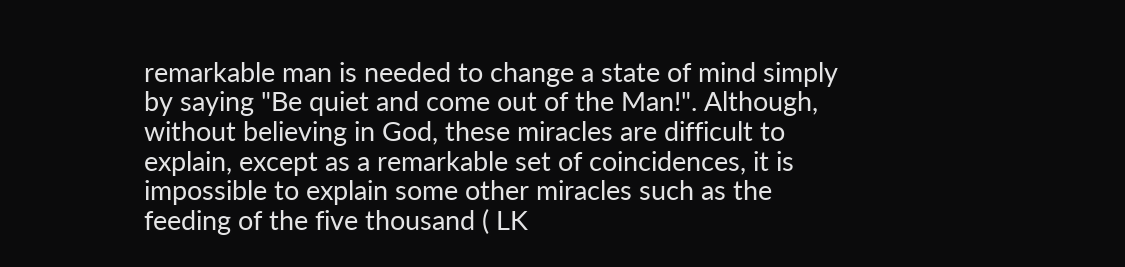remarkable man is needed to change a state of mind simply by saying "Be quiet and come out of the Man!". Although, without believing in God, these miracles are difficult to explain, except as a remarkable set of coincidences, it is impossible to explain some other miracles such as the feeding of the five thousand ( LK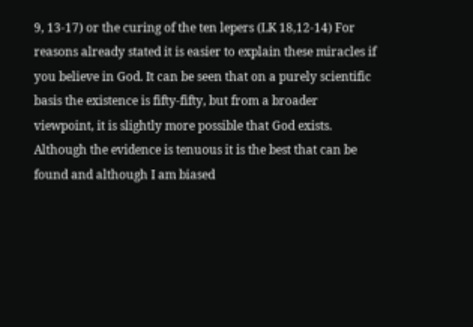9, 13-17) or the curing of the ten lepers (LK 18,12-14) For reasons already stated it is easier to explain these miracles if you believe in God. It can be seen that on a purely scientific basis the existence is fifty-fifty, but from a broader viewpoint, it is slightly more possible that God exists. Although the evidence is tenuous it is the best that can be found and although I am biased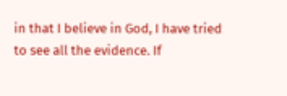in that I believe in God, I have tried to see all the evidence. If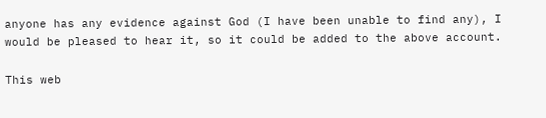anyone has any evidence against God (I have been unable to find any), I would be pleased to hear it, so it could be added to the above account.

This web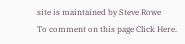site is maintained by Steve Rowe
To comment on this page Click Here.